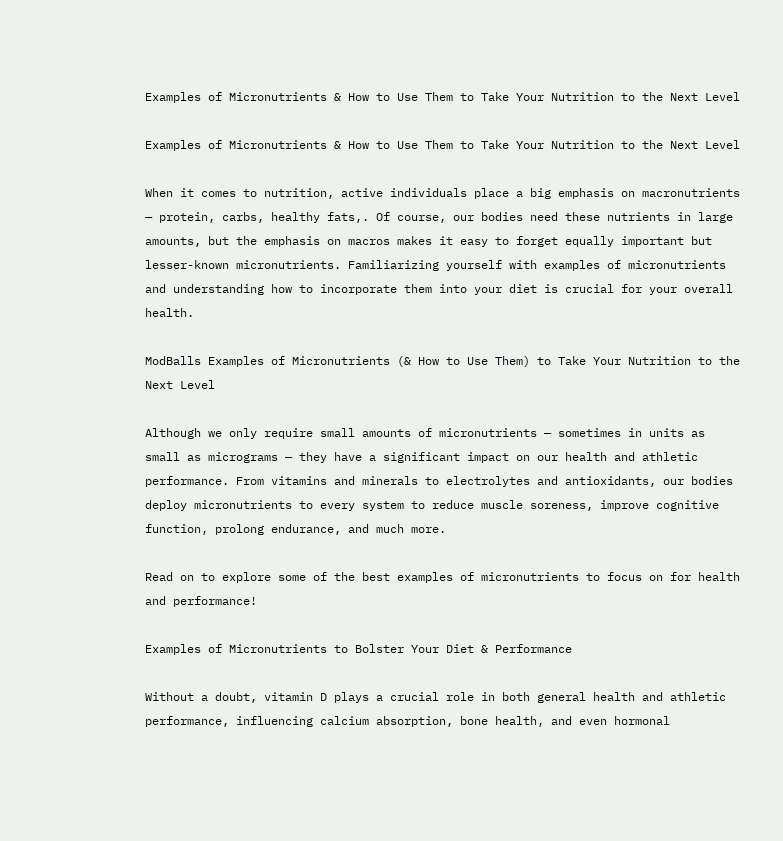Examples of Micronutrients & How to Use Them to Take Your Nutrition to the Next Level

Examples of Micronutrients & How to Use Them to Take Your Nutrition to the Next Level

When it comes to nutrition, active individuals place a big emphasis on macronutrients — protein, carbs, healthy fats,. Of course, our bodies need these nutrients in large amounts, but the emphasis on macros makes it easy to forget equally important but lesser-known micronutrients. Familiarizing yourself with examples of micronutrients and understanding how to incorporate them into your diet is crucial for your overall health.

ModBalls Examples of Micronutrients (& How to Use Them) to Take Your Nutrition to the Next Level

Although we only require small amounts of micronutrients — sometimes in units as small as micrograms — they have a significant impact on our health and athletic performance. From vitamins and minerals to electrolytes and antioxidants, our bodies deploy micronutrients to every system to reduce muscle soreness, improve cognitive function, prolong endurance, and much more.

Read on to explore some of the best examples of micronutrients to focus on for health and performance!

Examples of Micronutrients to Bolster Your Diet & Performance

Without a doubt, vitamin D plays a crucial role in both general health and athletic performance, influencing calcium absorption, bone health, and even hormonal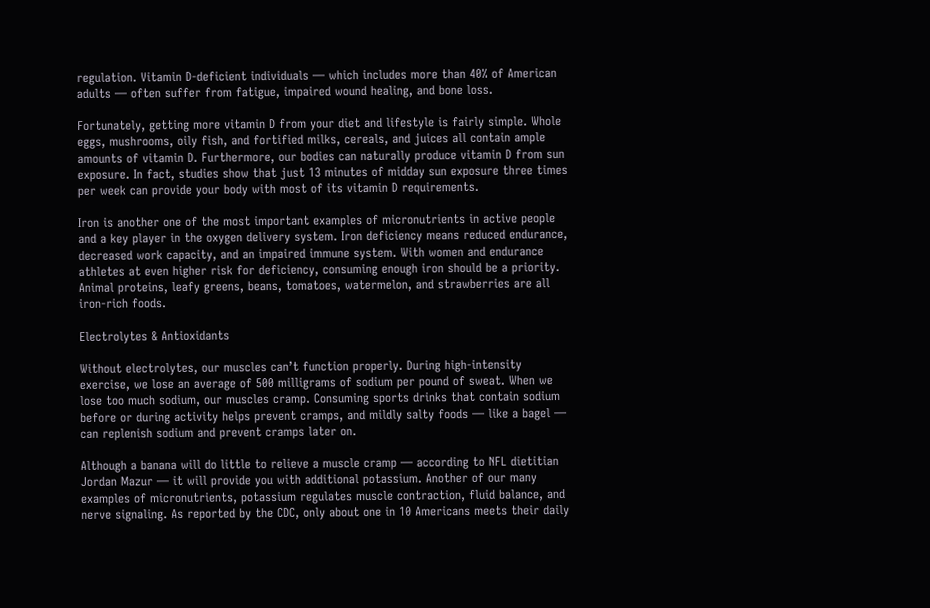regulation. Vitamin D-deficient individuals — which includes more than 40% of American adults — often suffer from fatigue, impaired wound healing, and bone loss.

Fortunately, getting more vitamin D from your diet and lifestyle is fairly simple. Whole eggs, mushrooms, oily fish, and fortified milks, cereals, and juices all contain ample amounts of vitamin D. Furthermore, our bodies can naturally produce vitamin D from sun exposure. In fact, studies show that just 13 minutes of midday sun exposure three times per week can provide your body with most of its vitamin D requirements.

Iron is another one of the most important examples of micronutrients in active people and a key player in the oxygen delivery system. Iron deficiency means reduced endurance, decreased work capacity, and an impaired immune system. With women and endurance athletes at even higher risk for deficiency, consuming enough iron should be a priority. Animal proteins, leafy greens, beans, tomatoes, watermelon, and strawberries are all iron-rich foods.

Electrolytes & Antioxidants

Without electrolytes, our muscles can’t function properly. During high-intensity exercise, we lose an average of 500 milligrams of sodium per pound of sweat. When we lose too much sodium, our muscles cramp. Consuming sports drinks that contain sodium before or during activity helps prevent cramps, and mildly salty foods — like a bagel — can replenish sodium and prevent cramps later on.

Although a banana will do little to relieve a muscle cramp — according to NFL dietitian Jordan Mazur — it will provide you with additional potassium. Another of our many examples of micronutrients, potassium regulates muscle contraction, fluid balance, and nerve signaling. As reported by the CDC, only about one in 10 Americans meets their daily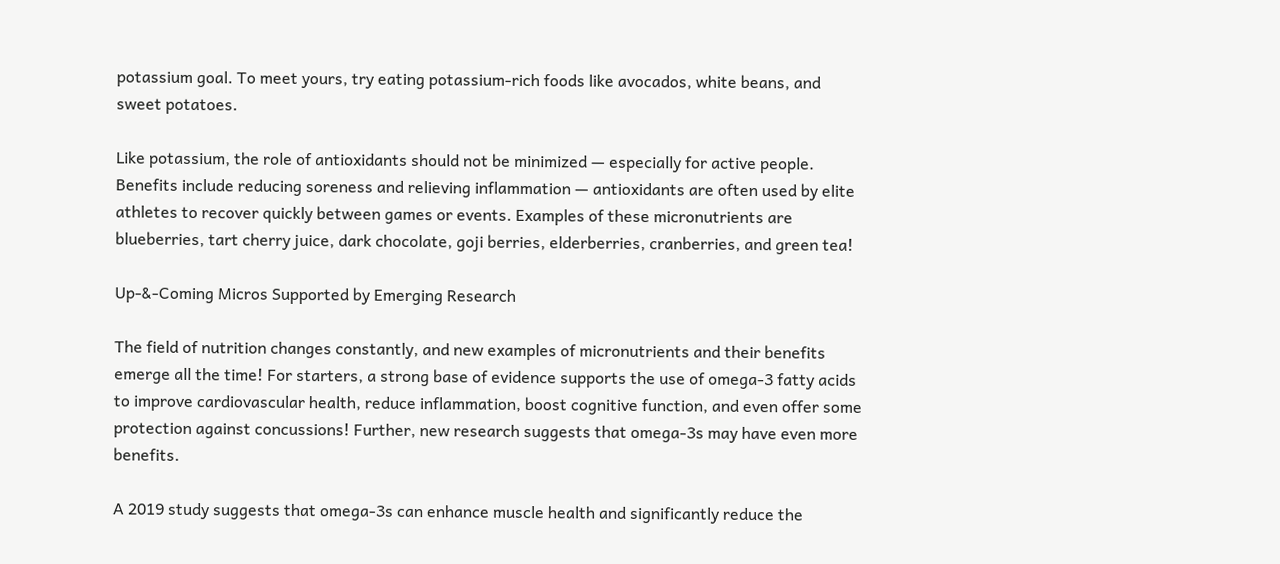potassium goal. To meet yours, try eating potassium-rich foods like avocados, white beans, and sweet potatoes.

Like potassium, the role of antioxidants should not be minimized — especially for active people. Benefits include reducing soreness and relieving inflammation — antioxidants are often used by elite athletes to recover quickly between games or events. Examples of these micronutrients are blueberries, tart cherry juice, dark chocolate, goji berries, elderberries, cranberries, and green tea!

Up-&-Coming Micros Supported by Emerging Research

The field of nutrition changes constantly, and new examples of micronutrients and their benefits emerge all the time! For starters, a strong base of evidence supports the use of omega-3 fatty acids to improve cardiovascular health, reduce inflammation, boost cognitive function, and even offer some protection against concussions! Further, new research suggests that omega-3s may have even more benefits.

A 2019 study suggests that omega-3s can enhance muscle health and significantly reduce the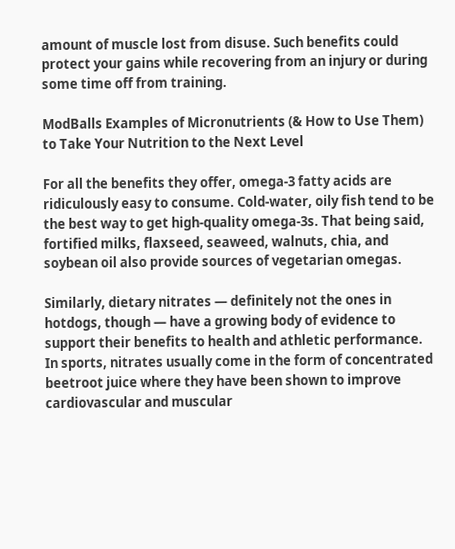amount of muscle lost from disuse. Such benefits could protect your gains while recovering from an injury or during some time off from training.

ModBalls Examples of Micronutrients (& How to Use Them) to Take Your Nutrition to the Next Level

For all the benefits they offer, omega-3 fatty acids are ridiculously easy to consume. Cold-water, oily fish tend to be the best way to get high-quality omega-3s. That being said, fortified milks, flaxseed, seaweed, walnuts, chia, and soybean oil also provide sources of vegetarian omegas.

Similarly, dietary nitrates — definitely not the ones in hotdogs, though — have a growing body of evidence to support their benefits to health and athletic performance. In sports, nitrates usually come in the form of concentrated beetroot juice where they have been shown to improve cardiovascular and muscular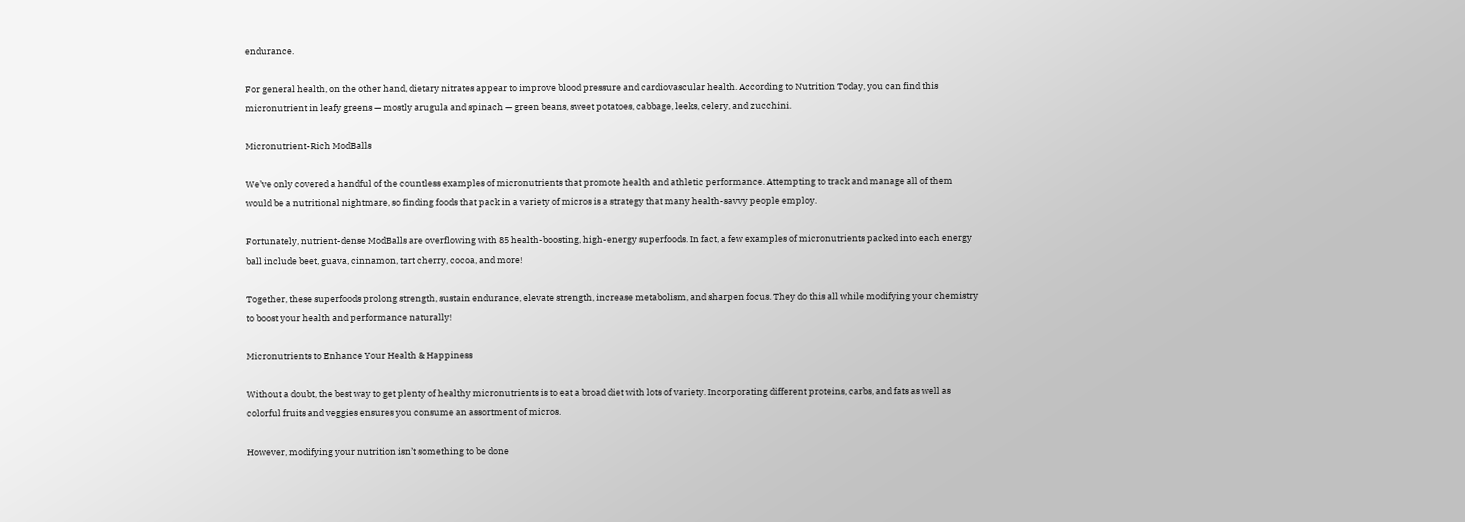endurance.

For general health, on the other hand, dietary nitrates appear to improve blood pressure and cardiovascular health. According to Nutrition Today, you can find this micronutrient in leafy greens — mostly arugula and spinach — green beans, sweet potatoes, cabbage, leeks, celery, and zucchini.

Micronutrient-Rich ModBalls

We’ve only covered a handful of the countless examples of micronutrients that promote health and athletic performance. Attempting to track and manage all of them would be a nutritional nightmare, so finding foods that pack in a variety of micros is a strategy that many health-savvy people employ.

Fortunately, nutrient-dense ModBalls are overflowing with 85 health-boosting, high-energy superfoods. In fact, a few examples of micronutrients packed into each energy ball include beet, guava, cinnamon, tart cherry, cocoa, and more!

Together, these superfoods prolong strength, sustain endurance, elevate strength, increase metabolism, and sharpen focus. They do this all while modifying your chemistry to boost your health and performance naturally!

Micronutrients to Enhance Your Health & Happiness

Without a doubt, the best way to get plenty of healthy micronutrients is to eat a broad diet with lots of variety. Incorporating different proteins, carbs, and fats as well as colorful fruits and veggies ensures you consume an assortment of micros.

However, modifying your nutrition isn’t something to be done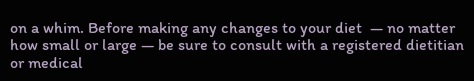on a whim. Before making any changes to your diet  — no matter how small or large — be sure to consult with a registered dietitian or medical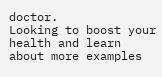doctor.
Looking to boost your health and learn about more examples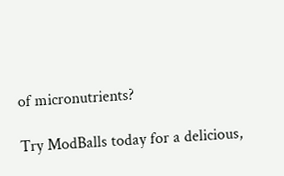of micronutrients?

Try ModBalls today for a delicious,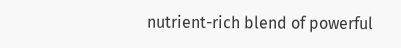nutrient-rich blend of powerful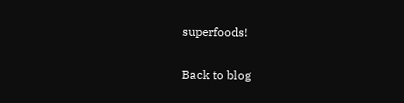superfoods!

Back to blog